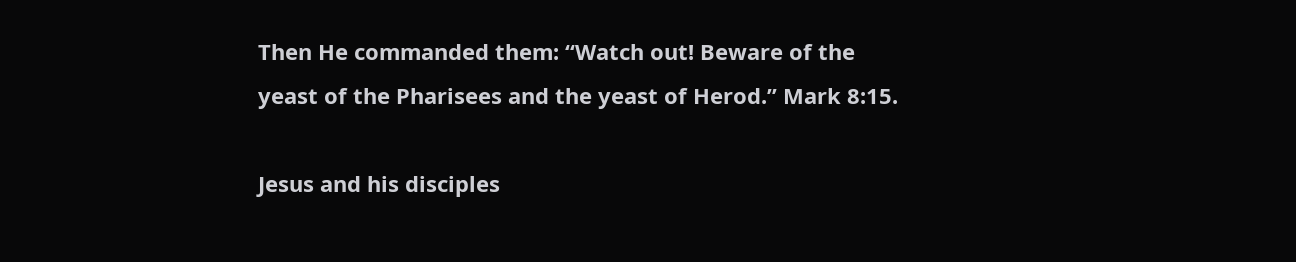Then He commanded them: “Watch out! Beware of the yeast of the Pharisees and the yeast of Herod.” Mark 8:15.

Jesus and his disciples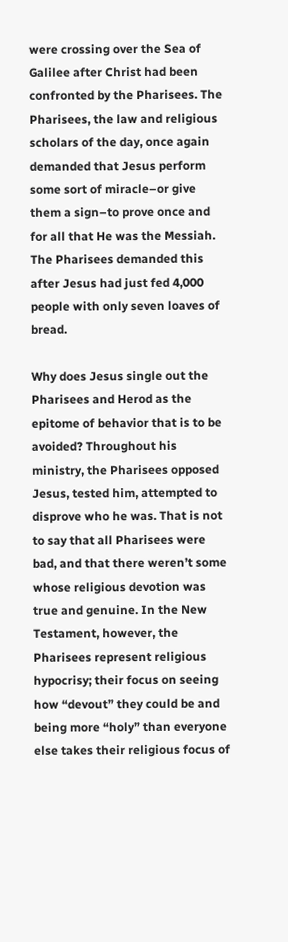were crossing over the Sea of Galilee after Christ had been confronted by the Pharisees. The Pharisees, the law and religious scholars of the day, once again demanded that Jesus perform some sort of miracle–or give them a sign–to prove once and for all that He was the Messiah. The Pharisees demanded this after Jesus had just fed 4,000 people with only seven loaves of bread.

Why does Jesus single out the Pharisees and Herod as the epitome of behavior that is to be avoided? Throughout his ministry, the Pharisees opposed Jesus, tested him, attempted to disprove who he was. That is not to say that all Pharisees were bad, and that there weren’t some whose religious devotion was true and genuine. In the New Testament, however, the Pharisees represent religious hypocrisy; their focus on seeing how “devout” they could be and being more “holy” than everyone else takes their religious focus of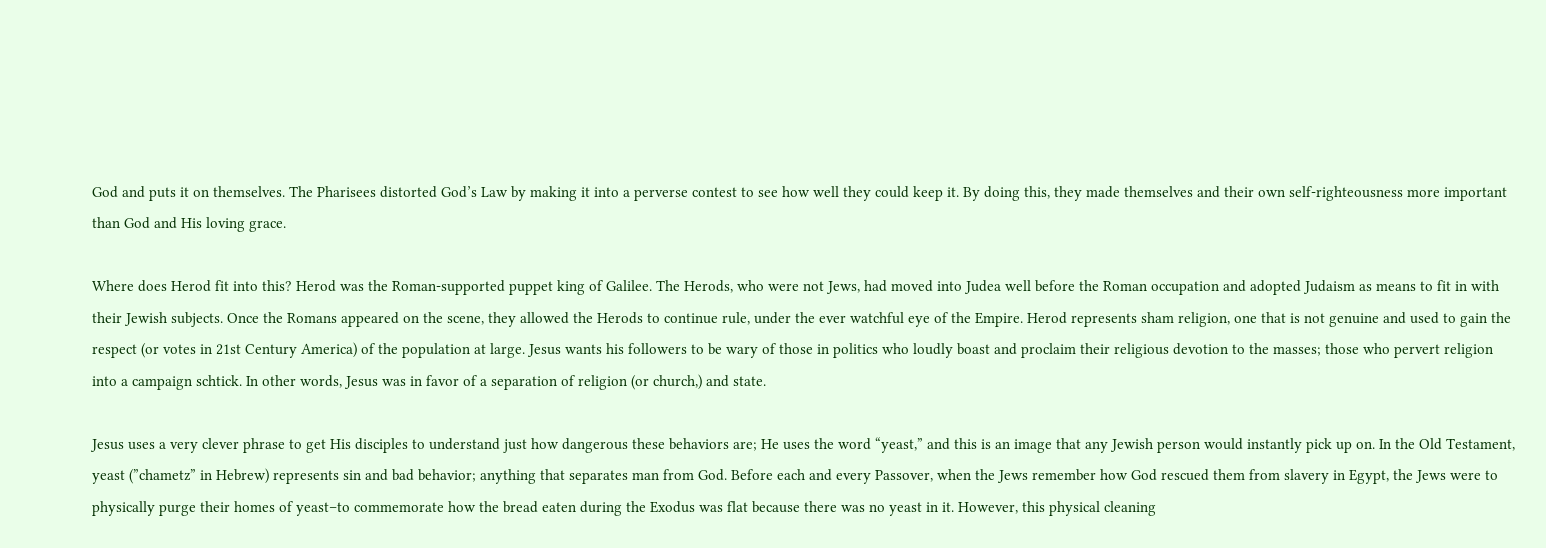God and puts it on themselves. The Pharisees distorted God’s Law by making it into a perverse contest to see how well they could keep it. By doing this, they made themselves and their own self-righteousness more important than God and His loving grace.

Where does Herod fit into this? Herod was the Roman-supported puppet king of Galilee. The Herods, who were not Jews, had moved into Judea well before the Roman occupation and adopted Judaism as means to fit in with their Jewish subjects. Once the Romans appeared on the scene, they allowed the Herods to continue rule, under the ever watchful eye of the Empire. Herod represents sham religion, one that is not genuine and used to gain the respect (or votes in 21st Century America) of the population at large. Jesus wants his followers to be wary of those in politics who loudly boast and proclaim their religious devotion to the masses; those who pervert religion into a campaign schtick. In other words, Jesus was in favor of a separation of religion (or church,) and state.

Jesus uses a very clever phrase to get His disciples to understand just how dangerous these behaviors are; He uses the word “yeast,” and this is an image that any Jewish person would instantly pick up on. In the Old Testament, yeast (”chametz” in Hebrew) represents sin and bad behavior; anything that separates man from God. Before each and every Passover, when the Jews remember how God rescued them from slavery in Egypt, the Jews were to physically purge their homes of yeast–to commemorate how the bread eaten during the Exodus was flat because there was no yeast in it. However, this physical cleaning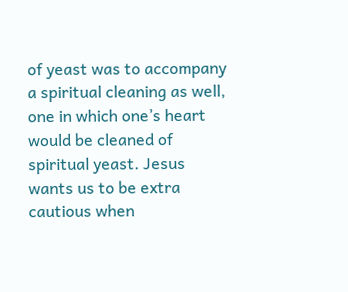of yeast was to accompany a spiritual cleaning as well, one in which one’s heart would be cleaned of spiritual yeast. Jesus wants us to be extra cautious when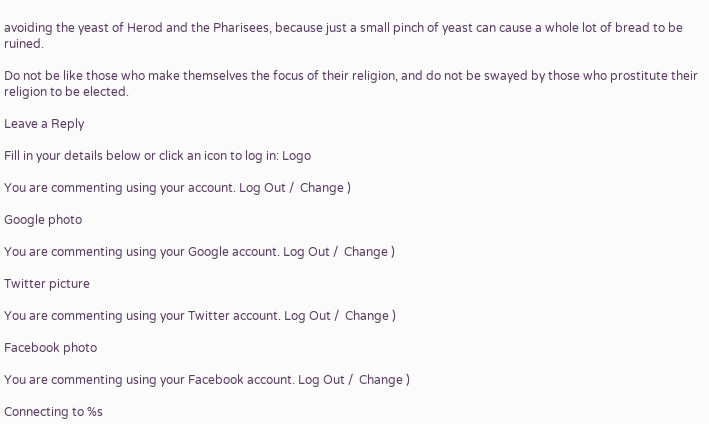avoiding the yeast of Herod and the Pharisees, because just a small pinch of yeast can cause a whole lot of bread to be ruined.

Do not be like those who make themselves the focus of their religion, and do not be swayed by those who prostitute their religion to be elected.

Leave a Reply

Fill in your details below or click an icon to log in: Logo

You are commenting using your account. Log Out /  Change )

Google photo

You are commenting using your Google account. Log Out /  Change )

Twitter picture

You are commenting using your Twitter account. Log Out /  Change )

Facebook photo

You are commenting using your Facebook account. Log Out /  Change )

Connecting to %s